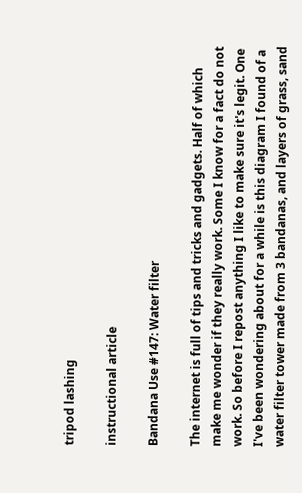tripod lashing

instructional article

Bandana Use #147: Water filter

The internet is full of tips and tricks and gadgets. Half of which make me wonder if they really work. Some I know for a fact do not work. So before I repost anything I like to make sure it's legit. One I've been wondering about for a while is this diagram I found of a water filter tower made from 3 bandanas, and layers of grass, sand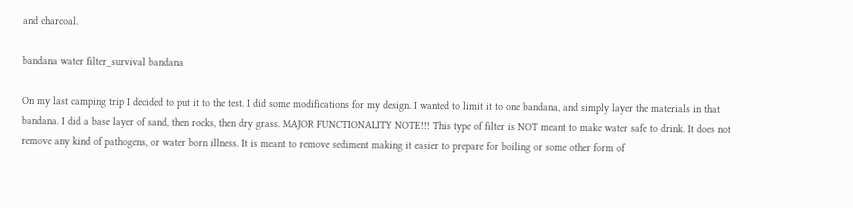and charcoal.

bandana water filter_survival bandana

On my last camping trip I decided to put it to the test. I did some modifications for my design. I wanted to limit it to one bandana, and simply layer the materials in that bandana. I did a base layer of sand, then rocks, then dry grass. MAJOR FUNCTIONALITY NOTE!!! This type of filter is NOT meant to make water safe to drink. It does not remove any kind of pathogens, or water born illness. It is meant to remove sediment making it easier to prepare for boiling or some other form of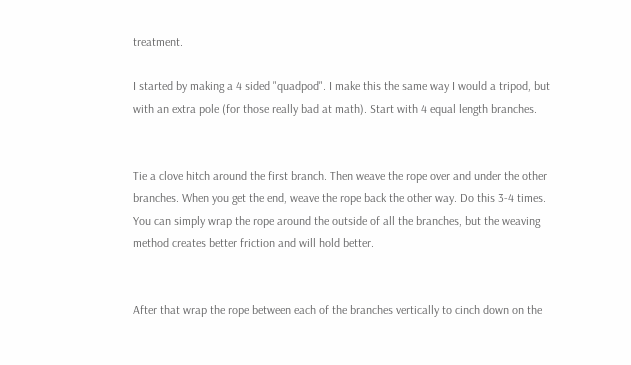treatment.

I started by making a 4 sided "quadpod". I make this the same way I would a tripod, but with an extra pole (for those really bad at math). Start with 4 equal length branches.


Tie a clove hitch around the first branch. Then weave the rope over and under the other branches. When you get the end, weave the rope back the other way. Do this 3-4 times. You can simply wrap the rope around the outside of all the branches, but the weaving method creates better friction and will hold better.


After that wrap the rope between each of the branches vertically to cinch down on the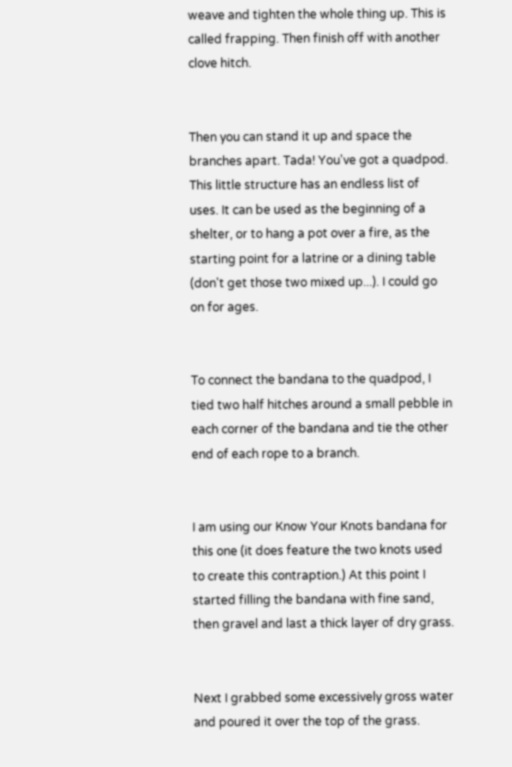weave and tighten the whole thing up. This is called frapping. Then finish off with another clove hitch.


Then you can stand it up and space the branches apart. Tada! You've got a quadpod. This little structure has an endless list of uses. It can be used as the beginning of a shelter, or to hang a pot over a fire, as the starting point for a latrine or a dining table (don't get those two mixed up...). I could go on for ages.


To connect the bandana to the quadpod, I tied two half hitches around a small pebble in each corner of the bandana and tie the other end of each rope to a branch.


I am using our Know Your Knots bandana for this one (it does feature the two knots used to create this contraption.) At this point I started filling the bandana with fine sand, then gravel and last a thick layer of dry grass.


Next I grabbed some excessively gross water and poured it over the top of the grass.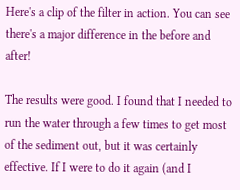Here's a clip of the filter in action. You can see there's a major difference in the before and after!

The results were good. I found that I needed to run the water through a few times to get most of the sediment out, but it was certainly effective. If I were to do it again (and I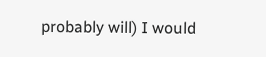probably will) I would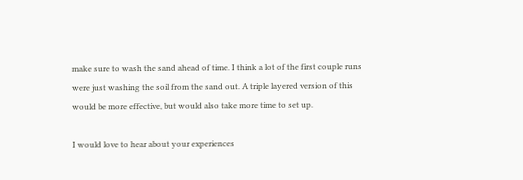make sure to wash the sand ahead of time. I think a lot of the first couple runs were just washing the soil from the sand out. A triple layered version of this would be more effective, but would also take more time to set up.

I would love to hear about your experiences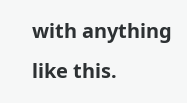with anything like this.